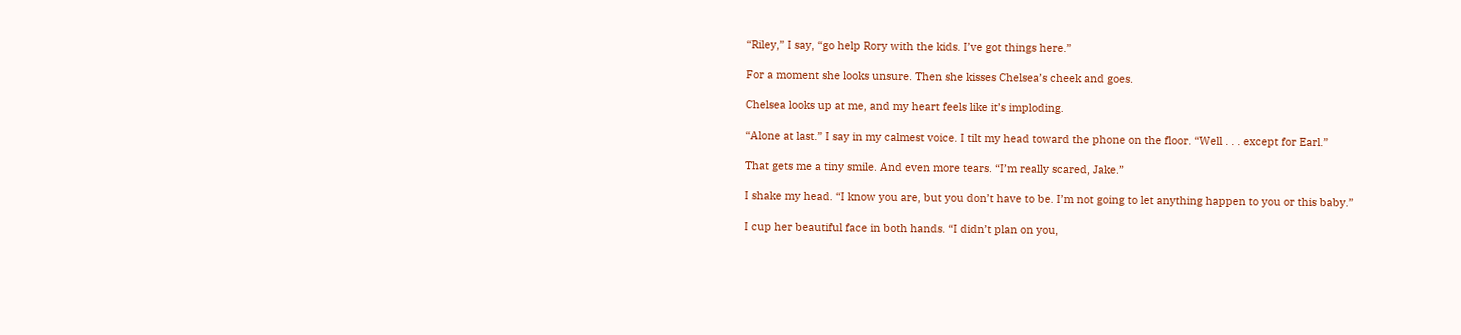“Riley,” I say, “go help Rory with the kids. I’ve got things here.”

For a moment she looks unsure. Then she kisses Chelsea’s cheek and goes.

Chelsea looks up at me, and my heart feels like it’s imploding.

“Alone at last.” I say in my calmest voice. I tilt my head toward the phone on the floor. “Well . . . except for Earl.”

That gets me a tiny smile. And even more tears. “I’m really scared, Jake.”

I shake my head. “I know you are, but you don’t have to be. I’m not going to let anything happen to you or this baby.”

I cup her beautiful face in both hands. “I didn’t plan on you,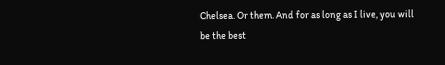Chelsea. Or them. And for as long as I live, you will be the best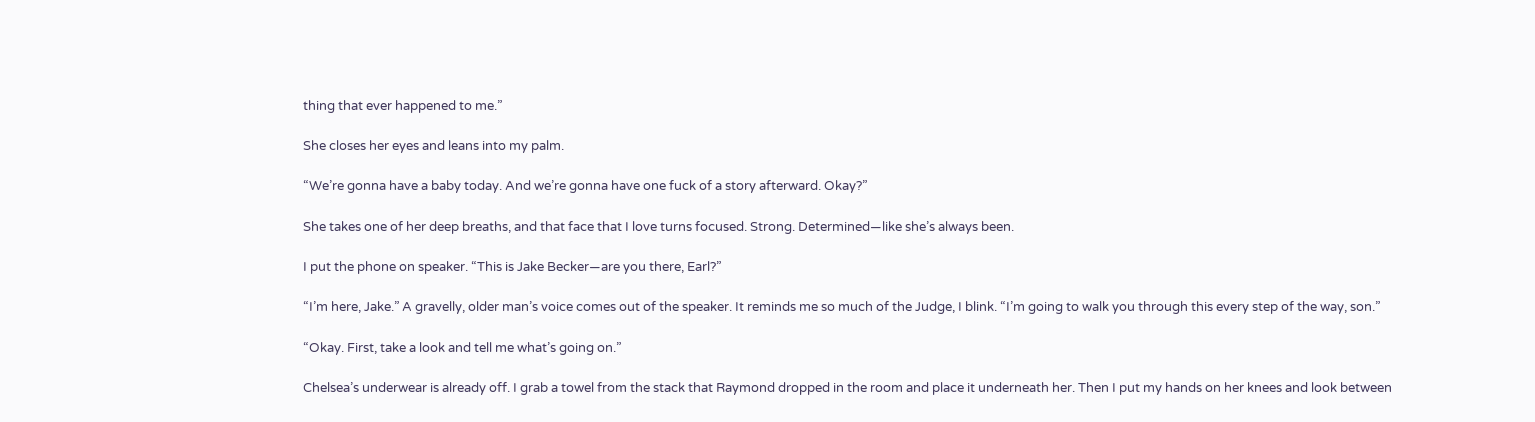thing that ever happened to me.”

She closes her eyes and leans into my palm.

“We’re gonna have a baby today. And we’re gonna have one fuck of a story afterward. Okay?”

She takes one of her deep breaths, and that face that I love turns focused. Strong. Determined—like she’s always been.

I put the phone on speaker. “This is Jake Becker—are you there, Earl?”

“I’m here, Jake.” A gravelly, older man’s voice comes out of the speaker. It reminds me so much of the Judge, I blink. “I’m going to walk you through this every step of the way, son.”

“Okay. First, take a look and tell me what’s going on.”

Chelsea’s underwear is already off. I grab a towel from the stack that Raymond dropped in the room and place it underneath her. Then I put my hands on her knees and look between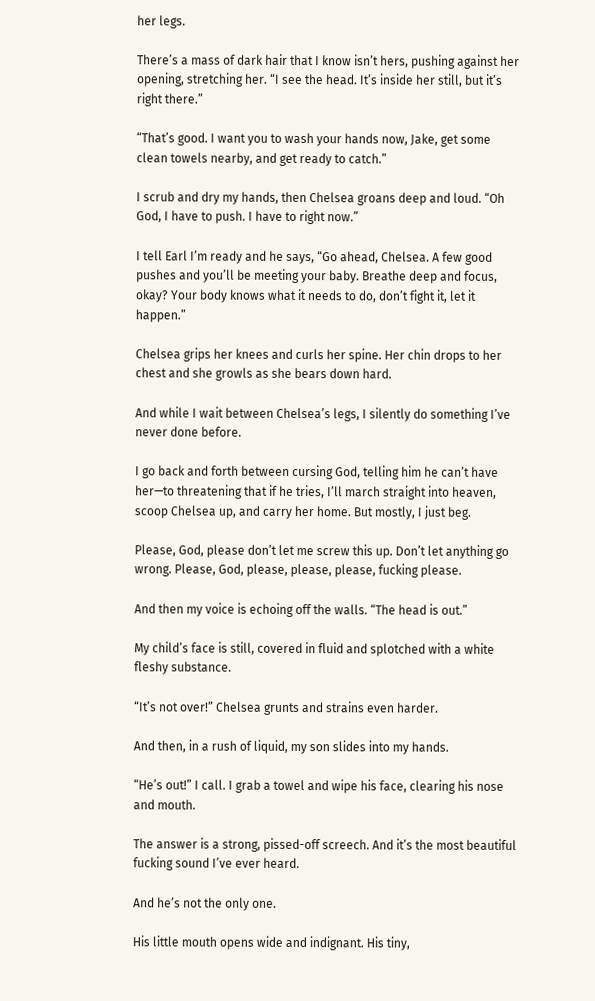her legs.

There’s a mass of dark hair that I know isn’t hers, pushing against her opening, stretching her. “I see the head. It’s inside her still, but it’s right there.”

“That’s good. I want you to wash your hands now, Jake, get some clean towels nearby, and get ready to catch.”

I scrub and dry my hands, then Chelsea groans deep and loud. “Oh God, I have to push. I have to right now.”

I tell Earl I’m ready and he says, “Go ahead, Chelsea. A few good pushes and you’ll be meeting your baby. Breathe deep and focus, okay? Your body knows what it needs to do, don’t fight it, let it happen.”

Chelsea grips her knees and curls her spine. Her chin drops to her chest and she growls as she bears down hard.

And while I wait between Chelsea’s legs, I silently do something I’ve never done before.

I go back and forth between cursing God, telling him he can’t have her—to threatening that if he tries, I’ll march straight into heaven, scoop Chelsea up, and carry her home. But mostly, I just beg.

Please, God, please don’t let me screw this up. Don’t let anything go wrong. Please, God, please, please, please, fucking please.

And then my voice is echoing off the walls. “The head is out.”

My child’s face is still, covered in fluid and splotched with a white fleshy substance.

“It’s not over!” Chelsea grunts and strains even harder.

And then, in a rush of liquid, my son slides into my hands.

“He’s out!” I call. I grab a towel and wipe his face, clearing his nose and mouth.

The answer is a strong, pissed-off screech. And it’s the most beautiful fucking sound I’ve ever heard.

And he’s not the only one.

His little mouth opens wide and indignant. His tiny,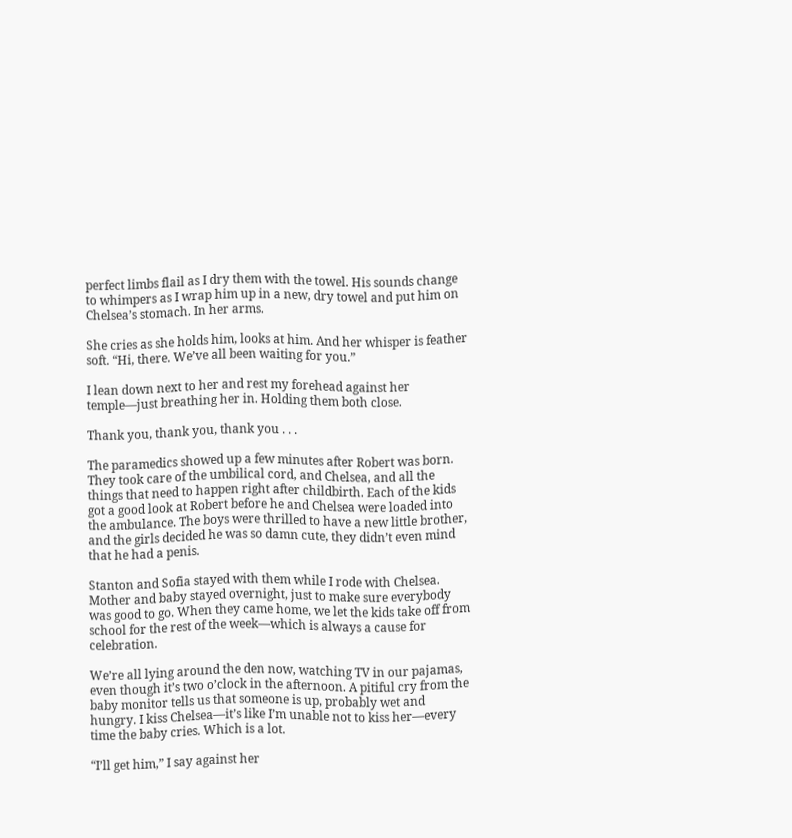perfect limbs flail as I dry them with the towel. His sounds change to whimpers as I wrap him up in a new, dry towel and put him on Chelsea’s stomach. In her arms.

She cries as she holds him, looks at him. And her whisper is feather soft. “Hi, there. We’ve all been waiting for you.”

I lean down next to her and rest my forehead against her temple—just breathing her in. Holding them both close.

Thank you, thank you, thank you . . .

The paramedics showed up a few minutes after Robert was born. They took care of the umbilical cord, and Chelsea, and all the things that need to happen right after childbirth. Each of the kids got a good look at Robert before he and Chelsea were loaded into the ambulance. The boys were thrilled to have a new little brother, and the girls decided he was so damn cute, they didn’t even mind that he had a penis.

Stanton and Sofia stayed with them while I rode with Chelsea. Mother and baby stayed overnight, just to make sure everybody was good to go. When they came home, we let the kids take off from school for the rest of the week—which is always a cause for celebration.

We’re all lying around the den now, watching TV in our pajamas, even though it’s two o’clock in the afternoon. A pitiful cry from the baby monitor tells us that someone is up, probably wet and hungry. I kiss Chelsea—it’s like I’m unable not to kiss her—every time the baby cries. Which is a lot.

“I’ll get him,” I say against her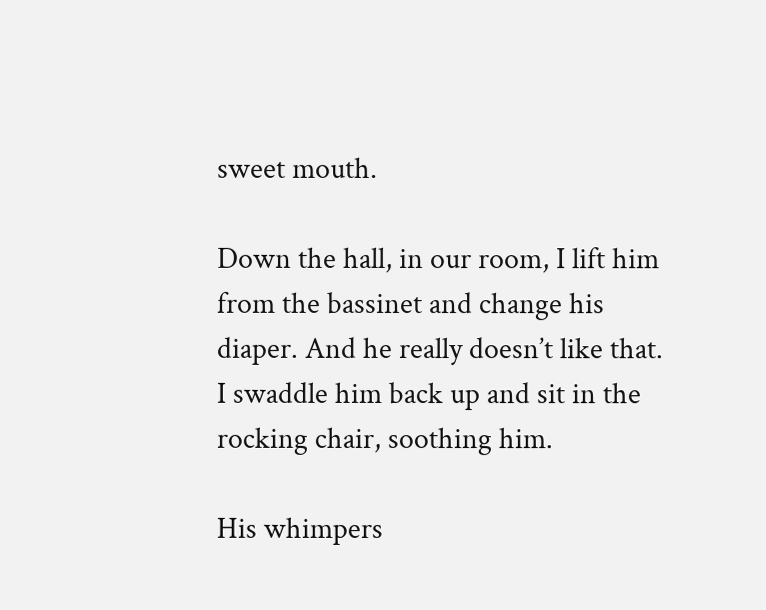sweet mouth.

Down the hall, in our room, I lift him from the bassinet and change his diaper. And he really doesn’t like that. I swaddle him back up and sit in the rocking chair, soothing him.

His whimpers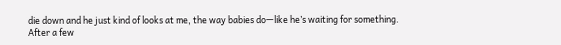die down and he just kind of looks at me, the way babies do—like he’s waiting for something. After a few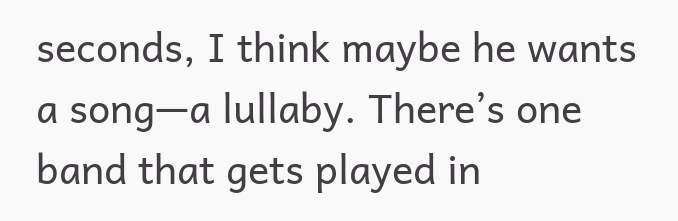seconds, I think maybe he wants a song—a lullaby. There’s one band that gets played in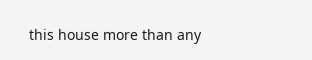this house more than any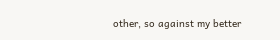other, so against my better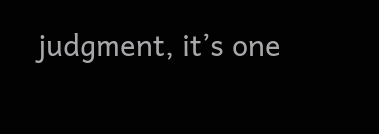judgment, it’s one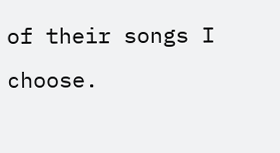of their songs I choose.